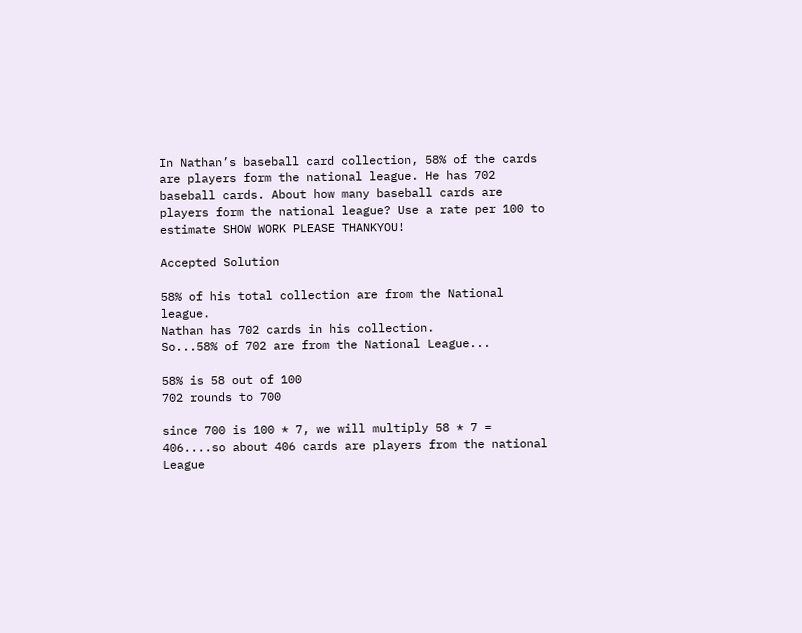In Nathan’s baseball card collection, 58% of the cards are players form the national league. He has 702 baseball cards. About how many baseball cards are players form the national league? Use a rate per 100 to estimate SHOW WORK PLEASE THANKYOU!

Accepted Solution

58% of his total collection are from the National league.
Nathan has 702 cards in his collection.
So...58% of 702 are from the National League...

58% is 58 out of 100
702 rounds to 700

since 700 is 100 * 7, we will multiply 58 * 7 = 406....so about 406 cards are players from the national League